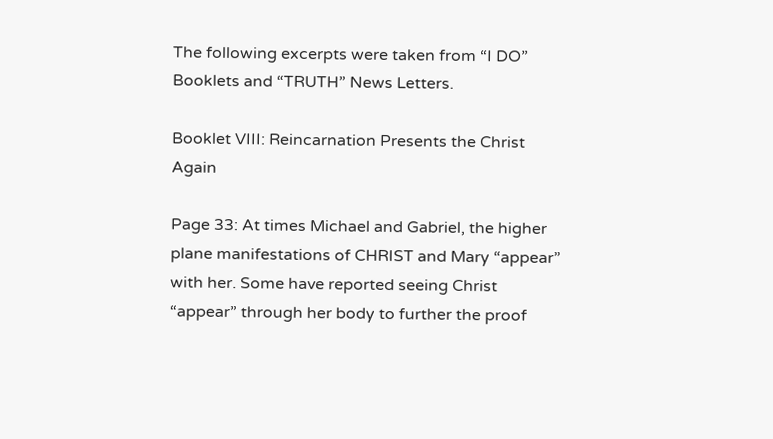The following excerpts were taken from “I DO” Booklets and “TRUTH” News Letters.

Booklet VIII: Reincarnation Presents the Christ Again

Page 33: At times Michael and Gabriel, the higher plane manifestations of CHRIST and Mary “appear” with her. Some have reported seeing Christ “appear” through her body to further the proof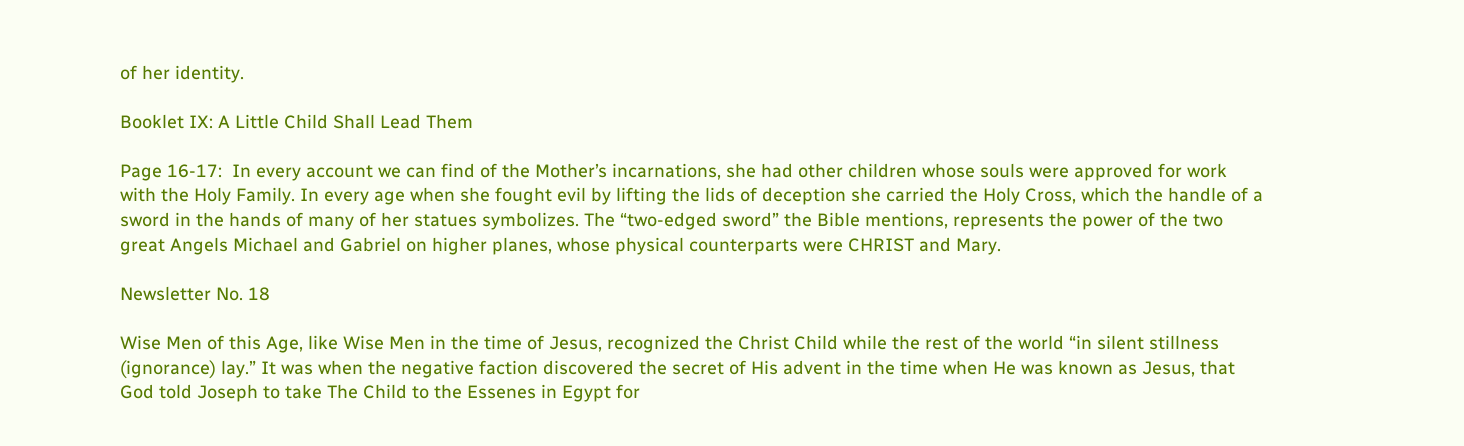of her identity.

Booklet IX: A Little Child Shall Lead Them

Page 16-17:  In every account we can find of the Mother’s incarnations, she had other children whose souls were approved for work with the Holy Family. In every age when she fought evil by lifting the lids of deception she carried the Holy Cross, which the handle of a sword in the hands of many of her statues symbolizes. The “two-edged sword” the Bible mentions, represents the power of the two great Angels Michael and Gabriel on higher planes, whose physical counterparts were CHRIST and Mary.

Newsletter No. 18

Wise Men of this Age, like Wise Men in the time of Jesus, recognized the Christ Child while the rest of the world “in silent stillness (ignorance) lay.” It was when the negative faction discovered the secret of His advent in the time when He was known as Jesus, that God told Joseph to take The Child to the Essenes in Egypt for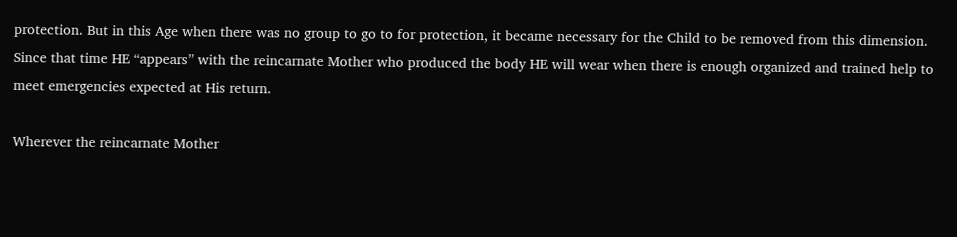protection. But in this Age when there was no group to go to for protection, it became necessary for the Child to be removed from this dimension. Since that time HE “appears” with the reincarnate Mother who produced the body HE will wear when there is enough organized and trained help to meet emergencies expected at His return.

Wherever the reincarnate Mother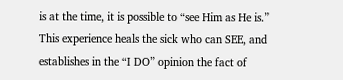is at the time, it is possible to “see Him as He is.” This experience heals the sick who can SEE, and establishes in the “I DO” opinion the fact of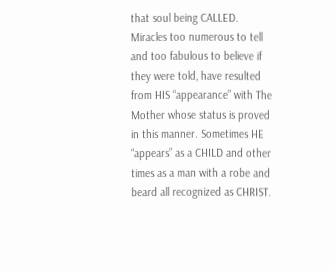that soul being CALLED. Miracles too numerous to tell and too fabulous to believe if they were told, have resulted from HIS “appearance” with The Mother whose status is proved in this manner. Sometimes HE “appears” as a CHILD and other times as a man with a robe and beard all recognized as CHRIST.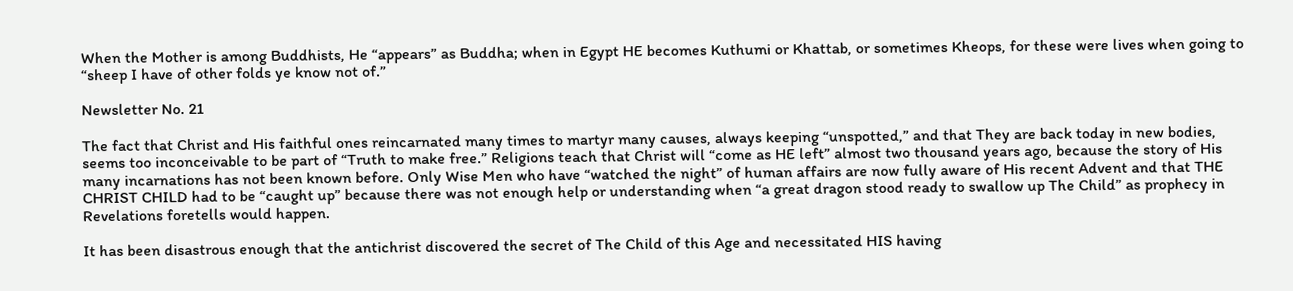When the Mother is among Buddhists, He “appears” as Buddha; when in Egypt HE becomes Kuthumi or Khattab, or sometimes Kheops, for these were lives when going to “sheep I have of other folds ye know not of.”

Newsletter No. 21

The fact that Christ and His faithful ones reincarnated many times to martyr many causes, always keeping “unspotted,” and that They are back today in new bodies, seems too inconceivable to be part of “Truth to make free.” Religions teach that Christ will “come as HE left” almost two thousand years ago, because the story of His many incarnations has not been known before. Only Wise Men who have “watched the night” of human affairs are now fully aware of His recent Advent and that THE CHRIST CHILD had to be “caught up” because there was not enough help or understanding when “a great dragon stood ready to swallow up The Child” as prophecy in Revelations foretells would happen.

It has been disastrous enough that the antichrist discovered the secret of The Child of this Age and necessitated HIS having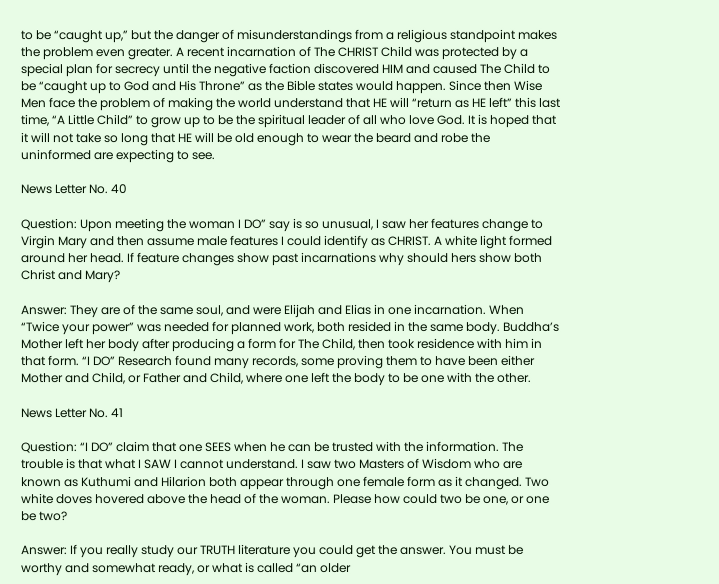to be “caught up,” but the danger of misunderstandings from a religious standpoint makes the problem even greater. A recent incarnation of The CHRIST Child was protected by a special plan for secrecy until the negative faction discovered HIM and caused The Child to be “caught up to God and His Throne” as the Bible states would happen. Since then Wise Men face the problem of making the world understand that HE will “return as HE left” this last time, “A Little Child” to grow up to be the spiritual leader of all who love God. It is hoped that it will not take so long that HE will be old enough to wear the beard and robe the uninformed are expecting to see.

News Letter No. 40

Question: Upon meeting the woman I DO” say is so unusual, I saw her features change to Virgin Mary and then assume male features I could identify as CHRIST. A white light formed around her head. If feature changes show past incarnations why should hers show both Christ and Mary?

Answer: They are of the same soul, and were Elijah and Elias in one incarnation. When “Twice your power” was needed for planned work, both resided in the same body. Buddha’s Mother left her body after producing a form for The Child, then took residence with him in that form. “I DO” Research found many records, some proving them to have been either Mother and Child, or Father and Child, where one left the body to be one with the other.

News Letter No. 41

Question: “I DO” claim that one SEES when he can be trusted with the information. The trouble is that what I SAW I cannot understand. I saw two Masters of Wisdom who are known as Kuthumi and Hilarion both appear through one female form as it changed. Two white doves hovered above the head of the woman. Please how could two be one, or one be two?

Answer: If you really study our TRUTH literature you could get the answer. You must be worthy and somewhat ready, or what is called “an older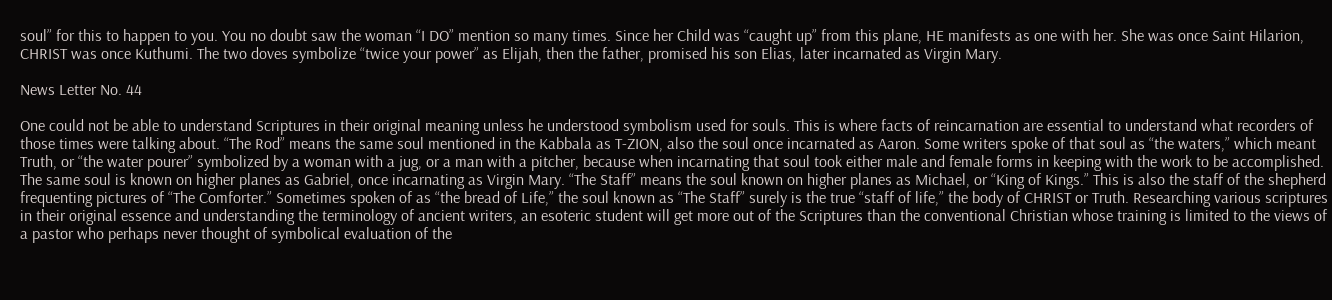soul” for this to happen to you. You no doubt saw the woman “I DO” mention so many times. Since her Child was “caught up” from this plane, HE manifests as one with her. She was once Saint Hilarion, CHRIST was once Kuthumi. The two doves symbolize “twice your power” as Elijah, then the father, promised his son Elias, later incarnated as Virgin Mary.

News Letter No. 44

One could not be able to understand Scriptures in their original meaning unless he understood symbolism used for souls. This is where facts of reincarnation are essential to understand what recorders of those times were talking about. “The Rod” means the same soul mentioned in the Kabbala as T-ZION, also the soul once incarnated as Aaron. Some writers spoke of that soul as “the waters,” which meant Truth, or “the water pourer” symbolized by a woman with a jug, or a man with a pitcher, because when incarnating that soul took either male and female forms in keeping with the work to be accomplished. The same soul is known on higher planes as Gabriel, once incarnating as Virgin Mary. “The Staff” means the soul known on higher planes as Michael, or “King of Kings.” This is also the staff of the shepherd frequenting pictures of “The Comforter.” Sometimes spoken of as “the bread of Life,” the soul known as “The Staff” surely is the true “staff of life,” the body of CHRIST or Truth. Researching various scriptures in their original essence and understanding the terminology of ancient writers, an esoteric student will get more out of the Scriptures than the conventional Christian whose training is limited to the views of a pastor who perhaps never thought of symbolical evaluation of the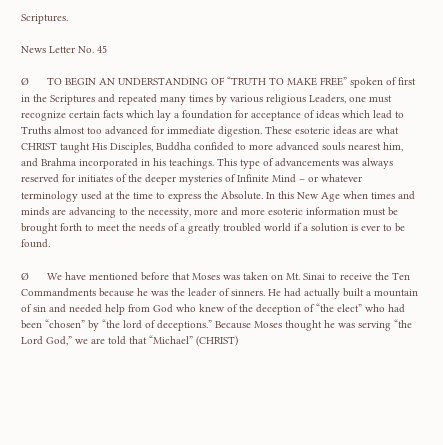Scriptures.

News Letter No. 45

Ø      TO BEGIN AN UNDERSTANDING OF “TRUTH TO MAKE FREE” spoken of first in the Scriptures and repeated many times by various religious Leaders, one must recognize certain facts which lay a foundation for acceptance of ideas which lead to Truths almost too advanced for immediate digestion. These esoteric ideas are what CHRIST taught His Disciples, Buddha confided to more advanced souls nearest him, and Brahma incorporated in his teachings. This type of advancements was always reserved for initiates of the deeper mysteries of Infinite Mind – or whatever terminology used at the time to express the Absolute. In this New Age when times and minds are advancing to the necessity, more and more esoteric information must be brought forth to meet the needs of a greatly troubled world if a solution is ever to be found.

Ø      We have mentioned before that Moses was taken on Mt. Sinai to receive the Ten Commandments because he was the leader of sinners. He had actually built a mountain of sin and needed help from God who knew of the deception of “the elect” who had been “chosen” by “the lord of deceptions.” Because Moses thought he was serving “the Lord God,” we are told that “Michael” (CHRIST)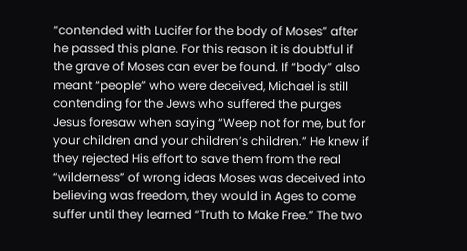“contended with Lucifer for the body of Moses” after he passed this plane. For this reason it is doubtful if the grave of Moses can ever be found. If “body” also meant “people” who were deceived, Michael is still contending for the Jews who suffered the purges Jesus foresaw when saying “Weep not for me, but for your children and your children’s children.” He knew if they rejected His effort to save them from the real “wilderness” of wrong ideas Moses was deceived into believing was freedom, they would in Ages to come suffer until they learned “Truth to Make Free.” The two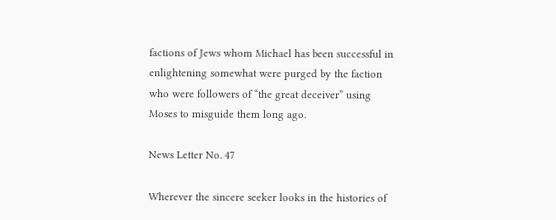factions of Jews whom Michael has been successful in enlightening somewhat were purged by the faction who were followers of “the great deceiver” using Moses to misguide them long ago.

News Letter No. 47

Wherever the sincere seeker looks in the histories of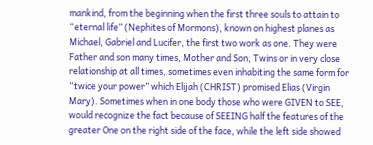mankind, from the beginning when the first three souls to attain to “eternal life” (Nephites of Mormons), known on highest planes as Michael, Gabriel and Lucifer, the first two work as one. They were Father and son many times, Mother and Son, Twins or in very close relationship at all times, sometimes even inhabiting the same form for “twice your power” which Elijah (CHRIST) promised Elias (Virgin Mary). Sometimes when in one body those who were GIVEN to SEE, would recognize the fact because of SEEING half the features of the greater One on the right side of the face, while the left side showed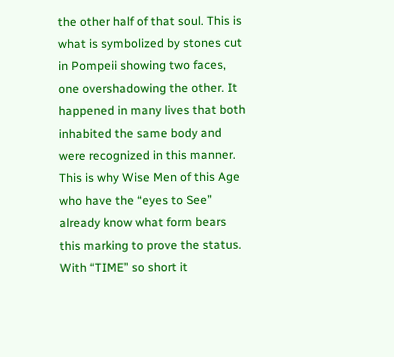the other half of that soul. This is what is symbolized by stones cut in Pompeii showing two faces, one overshadowing the other. It happened in many lives that both inhabited the same body and were recognized in this manner. This is why Wise Men of this Age who have the “eyes to See” already know what form bears this marking to prove the status. With “TIME” so short it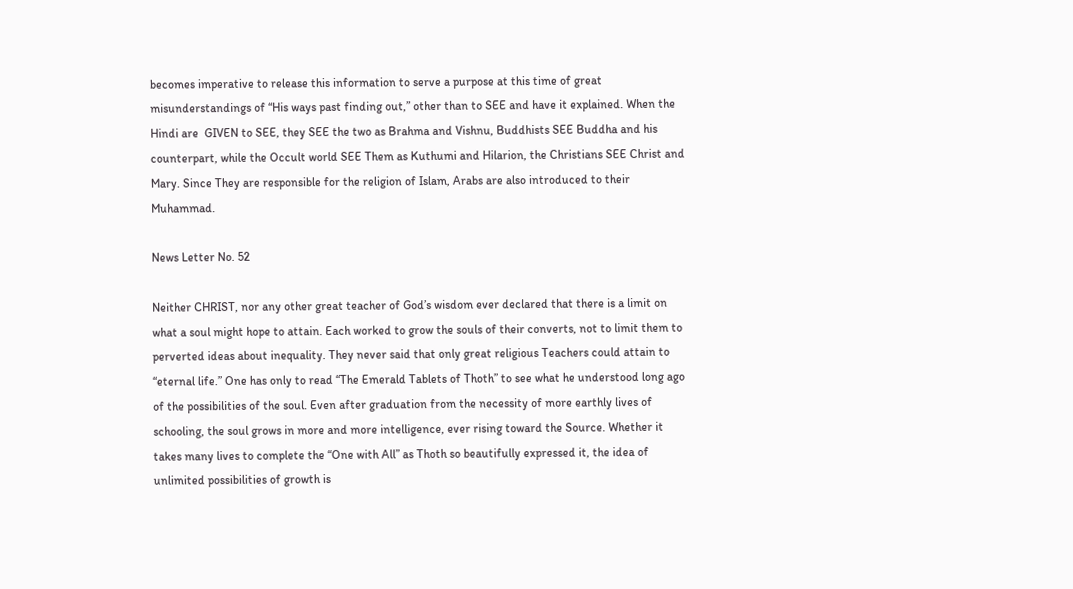becomes imperative to release this information to serve a purpose at this time of great misunderstandings of “His ways past finding out,” other than to SEE and have it explained. When the Hindi are  GIVEN to SEE, they SEE the two as Brahma and Vishnu, Buddhists SEE Buddha and his counterpart, while the Occult world SEE Them as Kuthumi and Hilarion, the Christians SEE Christ and Mary. Since They are responsible for the religion of Islam, Arabs are also introduced to their Muhammad.

News Letter No. 52

Neither CHRIST, nor any other great teacher of God’s wisdom ever declared that there is a limit on what a soul might hope to attain. Each worked to grow the souls of their converts, not to limit them to perverted ideas about inequality. They never said that only great religious Teachers could attain to “eternal life.” One has only to read “The Emerald Tablets of Thoth” to see what he understood long ago of the possibilities of the soul. Even after graduation from the necessity of more earthly lives of schooling, the soul grows in more and more intelligence, ever rising toward the Source. Whether it takes many lives to complete the “One with All” as Thoth so beautifully expressed it, the idea of unlimited possibilities of growth is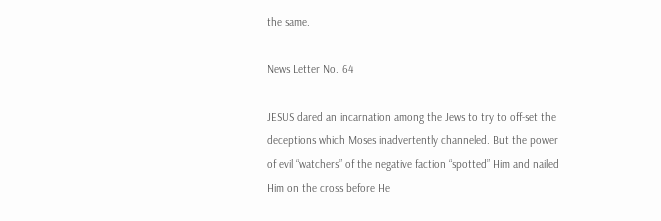the same.

News Letter No. 64

JESUS dared an incarnation among the Jews to try to off-set the deceptions which Moses inadvertently channeled. But the power of evil “watchers” of the negative faction “spotted” Him and nailed Him on the cross before He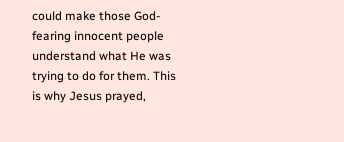could make those God-fearing innocent people understand what He was trying to do for them. This is why Jesus prayed,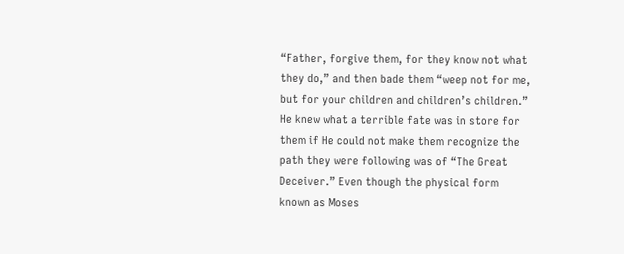“Father, forgive them, for they know not what they do,” and then bade them “weep not for me, but for your children and children’s children.” He knew what a terrible fate was in store for them if He could not make them recognize the path they were following was of “The Great Deceiver.” Even though the physical form known as Moses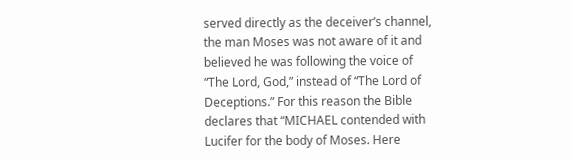served directly as the deceiver’s channel, the man Moses was not aware of it and believed he was following the voice of “The Lord, God,” instead of “The Lord of Deceptions.” For this reason the Bible declares that “MICHAEL contended with Lucifer for the body of Moses. Here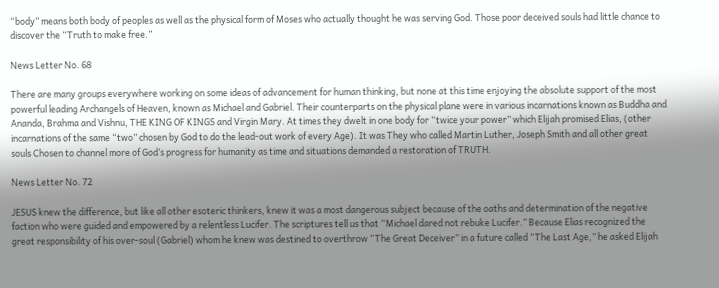“body” means both body of peoples as well as the physical form of Moses who actually thought he was serving God. Those poor deceived souls had little chance to discover the “Truth to make free.”

News Letter No. 68

There are many groups everywhere working on some ideas of advancement for human thinking, but none at this time enjoying the absolute support of the most powerful leading Archangels of Heaven, known as Michael and Gabriel. Their counterparts on the physical plane were in various incarnations known as Buddha and Ananda, Brahma and Vishnu, THE KING OF KINGS and Virgin Mary. At times they dwelt in one body for “twice your power” which Elijah promised Elias, (other incarnations of the same “two” chosen by God to do the lead-out work of every Age). It was They who called Martin Luther, Joseph Smith and all other great souls Chosen to channel more of God’s progress for humanity as time and situations demanded a restoration of TRUTH.

News Letter No. 72

JESUS knew the difference, but like all other esoteric thinkers, knew it was a most dangerous subject because of the oaths and determination of the negative faction who were guided and empowered by a relentless Lucifer. The scriptures tell us that “Michael dared not rebuke Lucifer.” Because Elias recognized the great responsibility of his over-soul (Gabriel) whom he knew was destined to overthrow “The Great Deceiver” in a future called “The Last Age,” he asked Elijah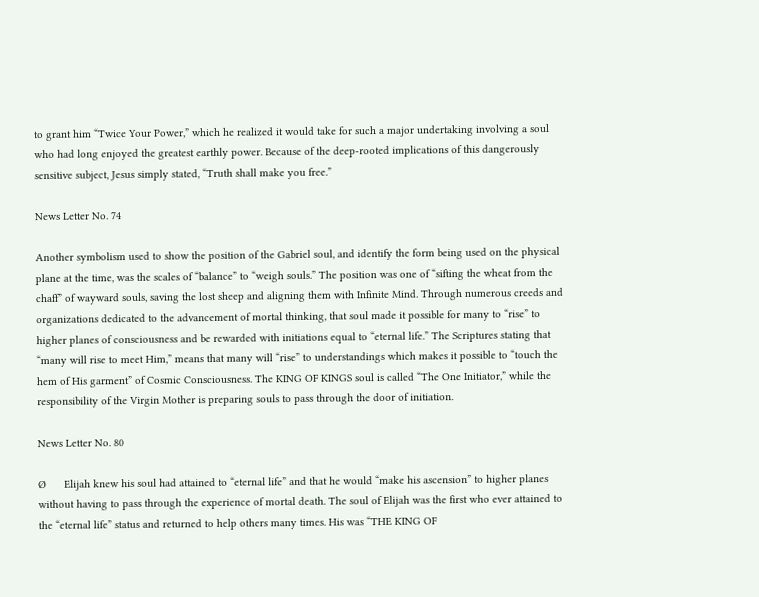to grant him “Twice Your Power,” which he realized it would take for such a major undertaking involving a soul who had long enjoyed the greatest earthly power. Because of the deep-rooted implications of this dangerously sensitive subject, Jesus simply stated, “Truth shall make you free.”

News Letter No. 74

Another symbolism used to show the position of the Gabriel soul, and identify the form being used on the physical plane at the time, was the scales of “balance” to “weigh souls.” The position was one of “sifting the wheat from the chaff” of wayward souls, saving the lost sheep and aligning them with Infinite Mind. Through numerous creeds and organizations dedicated to the advancement of mortal thinking, that soul made it possible for many to “rise” to higher planes of consciousness and be rewarded with initiations equal to “eternal life.” The Scriptures stating that “many will rise to meet Him,” means that many will “rise” to understandings which makes it possible to “touch the hem of His garment” of Cosmic Consciousness. The KING OF KINGS soul is called “The One Initiator,” while the responsibility of the Virgin Mother is preparing souls to pass through the door of initiation.

News Letter No. 80

Ø      Elijah knew his soul had attained to “eternal life” and that he would “make his ascension” to higher planes without having to pass through the experience of mortal death. The soul of Elijah was the first who ever attained to the “eternal life” status and returned to help others many times. His was “THE KING OF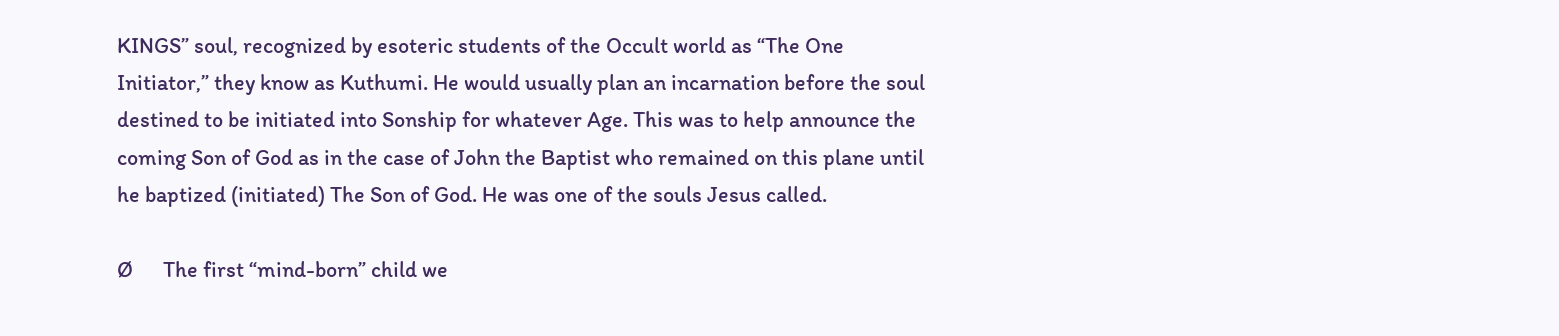KINGS” soul, recognized by esoteric students of the Occult world as “The One Initiator,” they know as Kuthumi. He would usually plan an incarnation before the soul destined to be initiated into Sonship for whatever Age. This was to help announce the coming Son of God as in the case of John the Baptist who remained on this plane until he baptized (initiated) The Son of God. He was one of the souls Jesus called.

Ø      The first “mind-born” child we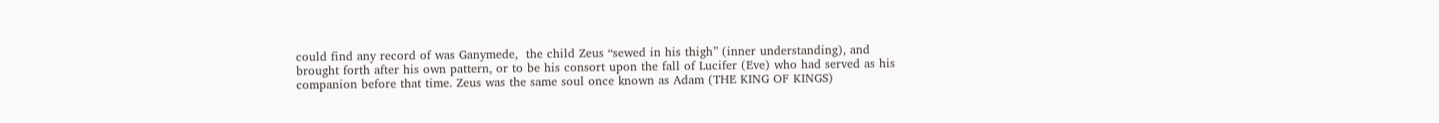could find any record of was Ganymede,  the child Zeus “sewed in his thigh” (inner understanding), and brought forth after his own pattern, or to be his consort upon the fall of Lucifer (Eve) who had served as his companion before that time. Zeus was the same soul once known as Adam (THE KING OF KINGS)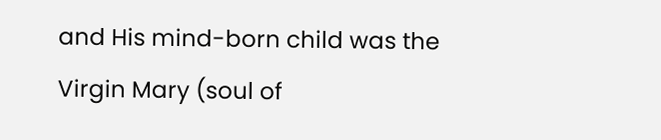and His mind-born child was the Virgin Mary (soul of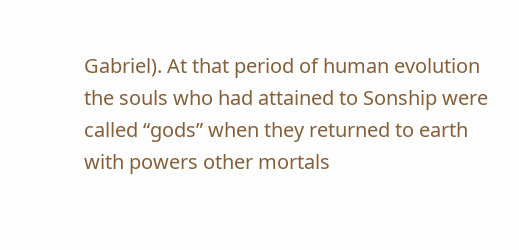Gabriel). At that period of human evolution the souls who had attained to Sonship were called “gods” when they returned to earth with powers other mortals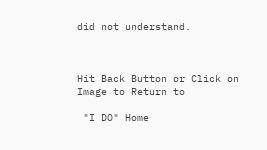did not understand.



Hit Back Button or Click on Image to Return to

 "I DO" Home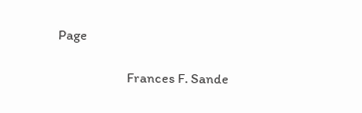Page

                       Frances F. Sande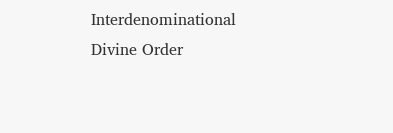Interdenominational Divine Order